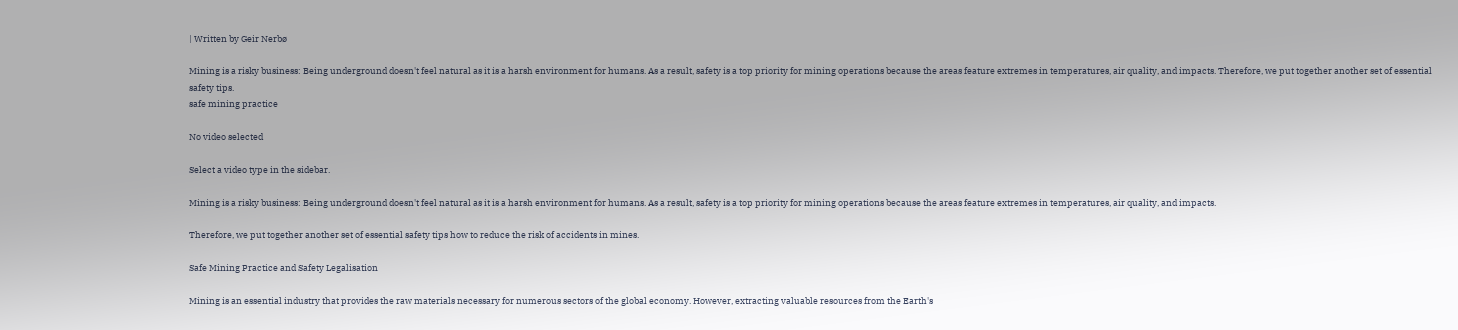| Written by Geir Nerbø

Mining is a risky business: Being underground doesn't feel natural as it is a harsh environment for humans. As a result, safety is a top priority for mining operations because the areas feature extremes in temperatures, air quality, and impacts. Therefore, we put together another set of essential safety tips.
safe mining practice

No video selected

Select a video type in the sidebar.

Mining is a risky business: Being underground doesn't feel natural as it is a harsh environment for humans. As a result, safety is a top priority for mining operations because the areas feature extremes in temperatures, air quality, and impacts.

Therefore, we put together another set of essential safety tips how to reduce the risk of accidents in mines.

Safe Mining Practice and Safety Legalisation

Mining is an essential industry that provides the raw materials necessary for numerous sectors of the global economy. However, extracting valuable resources from the Earth's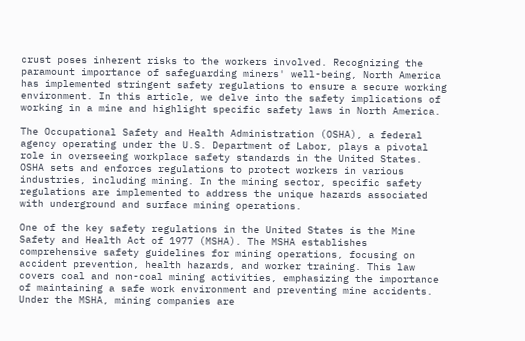crust poses inherent risks to the workers involved. Recognizing the paramount importance of safeguarding miners' well-being, North America has implemented stringent safety regulations to ensure a secure working environment. In this article, we delve into the safety implications of working in a mine and highlight specific safety laws in North America.

The Occupational Safety and Health Administration (OSHA), a federal agency operating under the U.S. Department of Labor, plays a pivotal role in overseeing workplace safety standards in the United States. OSHA sets and enforces regulations to protect workers in various industries, including mining. In the mining sector, specific safety regulations are implemented to address the unique hazards associated with underground and surface mining operations.

One of the key safety regulations in the United States is the Mine Safety and Health Act of 1977 (MSHA). The MSHA establishes comprehensive safety guidelines for mining operations, focusing on accident prevention, health hazards, and worker training. This law covers coal and non-coal mining activities, emphasizing the importance of maintaining a safe work environment and preventing mine accidents.
Under the MSHA, mining companies are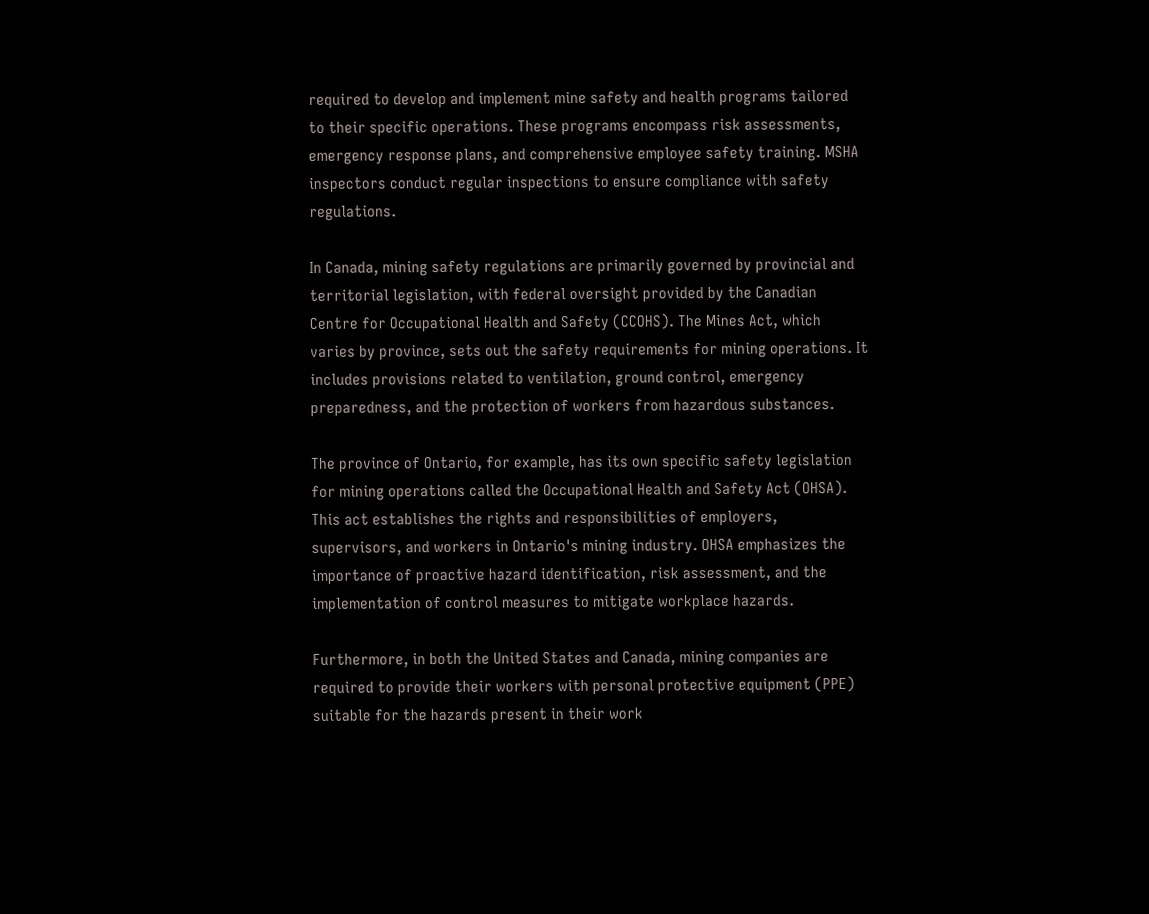required to develop and implement mine safety and health programs tailored to their specific operations. These programs encompass risk assessments, emergency response plans, and comprehensive employee safety training. MSHA inspectors conduct regular inspections to ensure compliance with safety regulations.

In Canada, mining safety regulations are primarily governed by provincial and territorial legislation, with federal oversight provided by the Canadian Centre for Occupational Health and Safety (CCOHS). The Mines Act, which varies by province, sets out the safety requirements for mining operations. It includes provisions related to ventilation, ground control, emergency preparedness, and the protection of workers from hazardous substances.

The province of Ontario, for example, has its own specific safety legislation for mining operations called the Occupational Health and Safety Act (OHSA). This act establishes the rights and responsibilities of employers, supervisors, and workers in Ontario's mining industry. OHSA emphasizes the importance of proactive hazard identification, risk assessment, and the implementation of control measures to mitigate workplace hazards.

Furthermore, in both the United States and Canada, mining companies are required to provide their workers with personal protective equipment (PPE) suitable for the hazards present in their work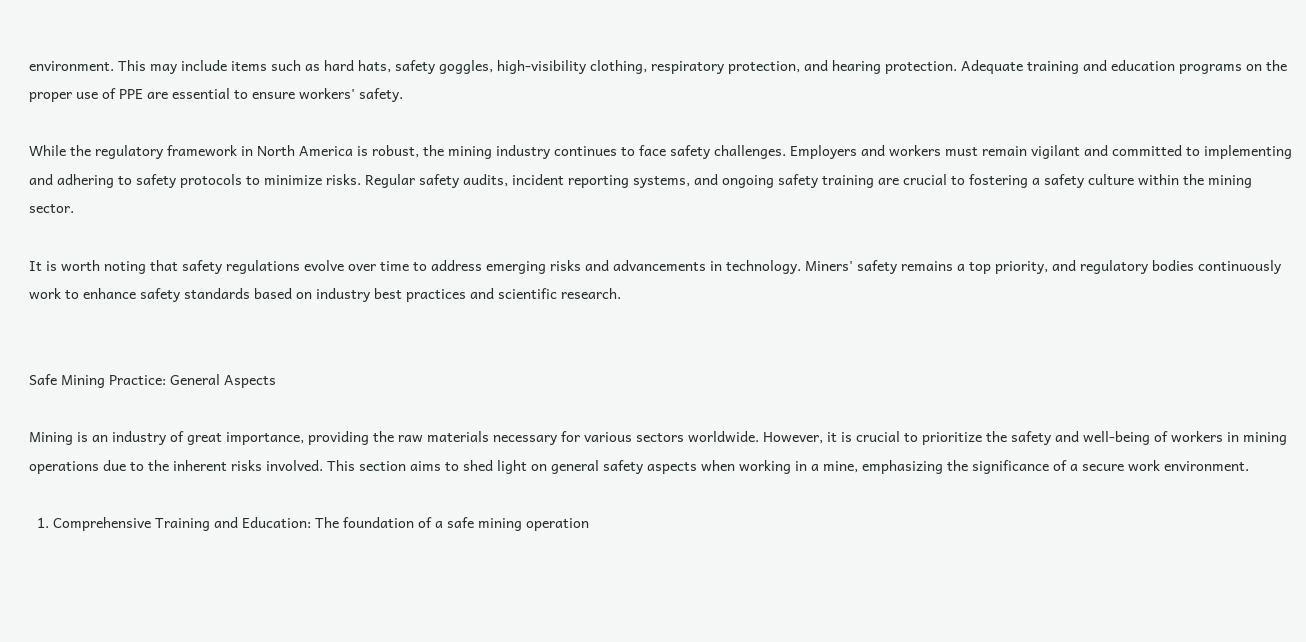environment. This may include items such as hard hats, safety goggles, high-visibility clothing, respiratory protection, and hearing protection. Adequate training and education programs on the proper use of PPE are essential to ensure workers' safety.

While the regulatory framework in North America is robust, the mining industry continues to face safety challenges. Employers and workers must remain vigilant and committed to implementing and adhering to safety protocols to minimize risks. Regular safety audits, incident reporting systems, and ongoing safety training are crucial to fostering a safety culture within the mining sector.

It is worth noting that safety regulations evolve over time to address emerging risks and advancements in technology. Miners' safety remains a top priority, and regulatory bodies continuously work to enhance safety standards based on industry best practices and scientific research.


Safe Mining Practice: General Aspects

Mining is an industry of great importance, providing the raw materials necessary for various sectors worldwide. However, it is crucial to prioritize the safety and well-being of workers in mining operations due to the inherent risks involved. This section aims to shed light on general safety aspects when working in a mine, emphasizing the significance of a secure work environment.

  1. Comprehensive Training and Education: The foundation of a safe mining operation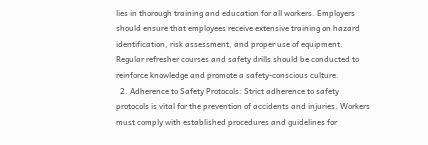lies in thorough training and education for all workers. Employers should ensure that employees receive extensive training on hazard identification, risk assessment, and proper use of equipment. Regular refresher courses and safety drills should be conducted to reinforce knowledge and promote a safety-conscious culture.
  2. Adherence to Safety Protocols: Strict adherence to safety protocols is vital for the prevention of accidents and injuries. Workers must comply with established procedures and guidelines for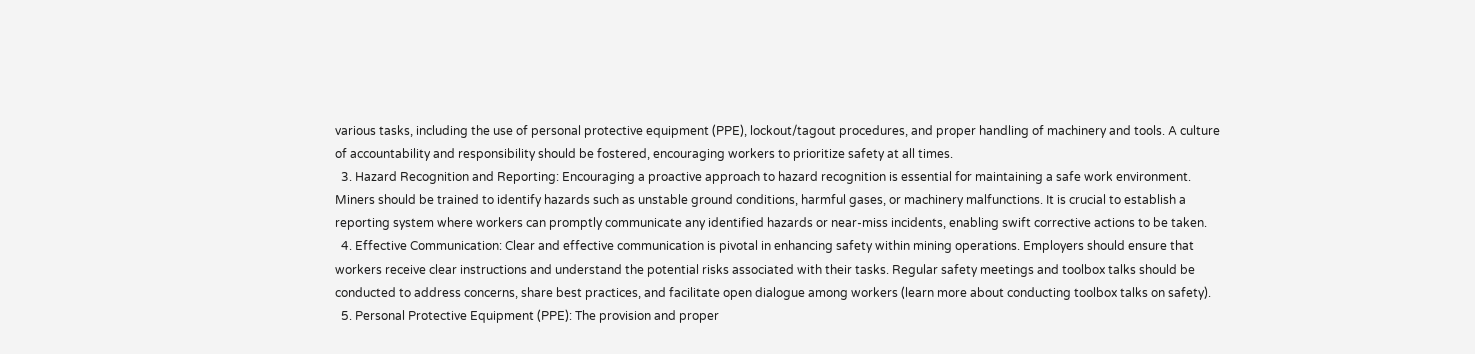various tasks, including the use of personal protective equipment (PPE), lockout/tagout procedures, and proper handling of machinery and tools. A culture of accountability and responsibility should be fostered, encouraging workers to prioritize safety at all times.
  3. Hazard Recognition and Reporting: Encouraging a proactive approach to hazard recognition is essential for maintaining a safe work environment. Miners should be trained to identify hazards such as unstable ground conditions, harmful gases, or machinery malfunctions. It is crucial to establish a reporting system where workers can promptly communicate any identified hazards or near-miss incidents, enabling swift corrective actions to be taken.
  4. Effective Communication: Clear and effective communication is pivotal in enhancing safety within mining operations. Employers should ensure that workers receive clear instructions and understand the potential risks associated with their tasks. Regular safety meetings and toolbox talks should be conducted to address concerns, share best practices, and facilitate open dialogue among workers (learn more about conducting toolbox talks on safety).
  5. Personal Protective Equipment (PPE): The provision and proper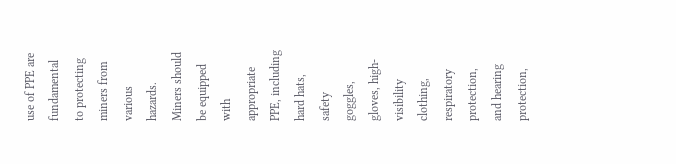use of PPE are fundamental to protecting miners from various hazards. Miners should be equipped with appropriate PPE, including hard hats, safety goggles, gloves, high-visibility clothing, respiratory protection, and hearing protection,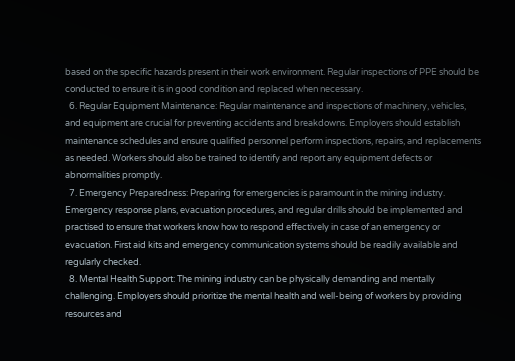based on the specific hazards present in their work environment. Regular inspections of PPE should be conducted to ensure it is in good condition and replaced when necessary.
  6. Regular Equipment Maintenance: Regular maintenance and inspections of machinery, vehicles, and equipment are crucial for preventing accidents and breakdowns. Employers should establish maintenance schedules and ensure qualified personnel perform inspections, repairs, and replacements as needed. Workers should also be trained to identify and report any equipment defects or abnormalities promptly.
  7. Emergency Preparedness: Preparing for emergencies is paramount in the mining industry. Emergency response plans, evacuation procedures, and regular drills should be implemented and practised to ensure that workers know how to respond effectively in case of an emergency or evacuation. First aid kits and emergency communication systems should be readily available and regularly checked.
  8. Mental Health Support: The mining industry can be physically demanding and mentally challenging. Employers should prioritize the mental health and well-being of workers by providing resources and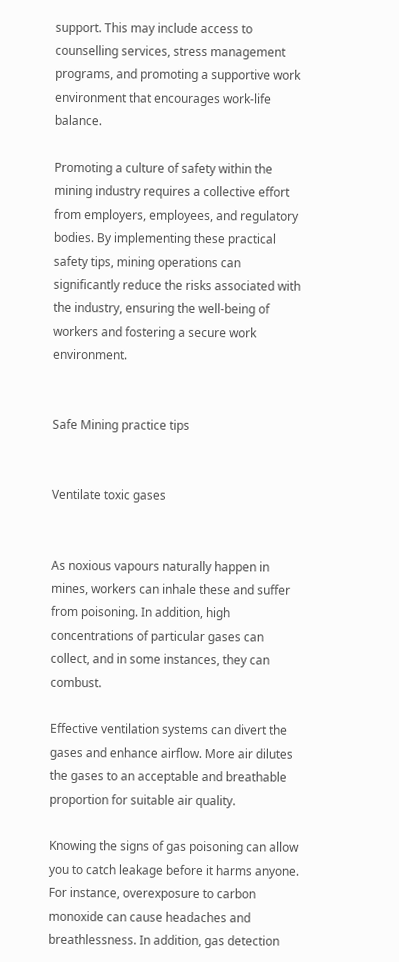support. This may include access to counselling services, stress management programs, and promoting a supportive work environment that encourages work-life balance.

Promoting a culture of safety within the mining industry requires a collective effort from employers, employees, and regulatory bodies. By implementing these practical safety tips, mining operations can significantly reduce the risks associated with the industry, ensuring the well-being of workers and fostering a secure work environment.


Safe Mining practice tips


Ventilate toxic gases


As noxious vapours naturally happen in mines, workers can inhale these and suffer from poisoning. In addition, high concentrations of particular gases can collect, and in some instances, they can combust.

Effective ventilation systems can divert the gases and enhance airflow. More air dilutes the gases to an acceptable and breathable proportion for suitable air quality.

Knowing the signs of gas poisoning can allow you to catch leakage before it harms anyone. For instance, overexposure to carbon monoxide can cause headaches and breathlessness. In addition, gas detection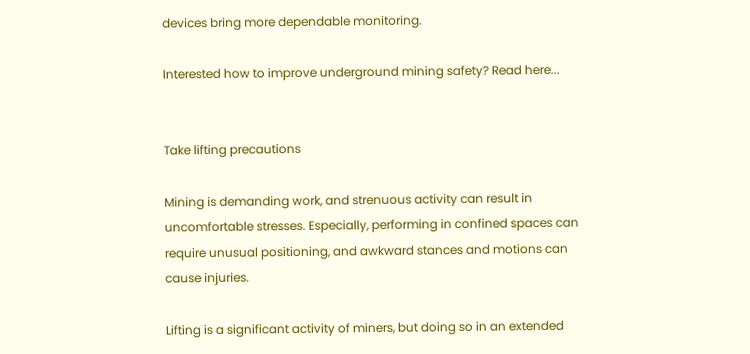devices bring more dependable monitoring.

Interested how to improve underground mining safety? Read here...


Take lifting precautions

Mining is demanding work, and strenuous activity can result in uncomfortable stresses. Especially, performing in confined spaces can require unusual positioning, and awkward stances and motions can cause injuries.

Lifting is a significant activity of miners, but doing so in an extended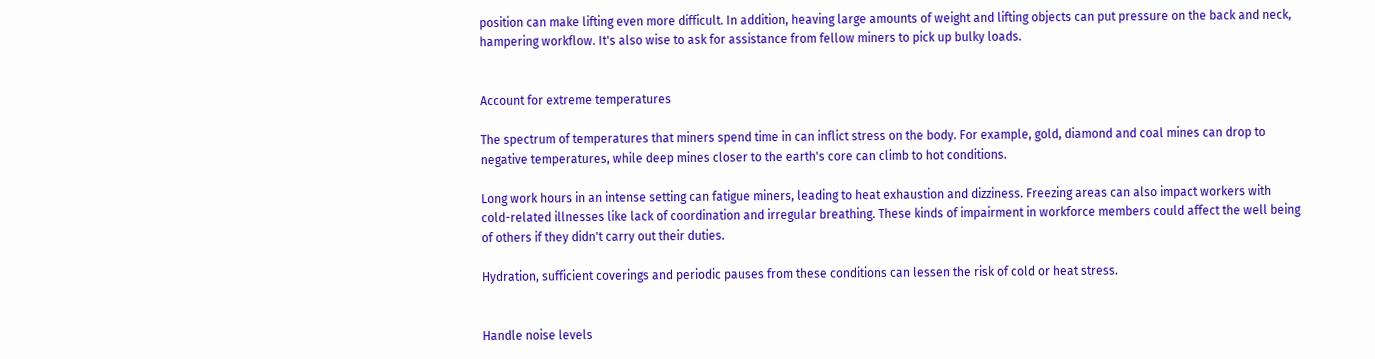position can make lifting even more difficult. In addition, heaving large amounts of weight and lifting objects can put pressure on the back and neck, hampering workflow. It's also wise to ask for assistance from fellow miners to pick up bulky loads.


Account for extreme temperatures

The spectrum of temperatures that miners spend time in can inflict stress on the body. For example, gold, diamond and coal mines can drop to negative temperatures, while deep mines closer to the earth's core can climb to hot conditions.

Long work hours in an intense setting can fatigue miners, leading to heat exhaustion and dizziness. Freezing areas can also impact workers with cold-related illnesses like lack of coordination and irregular breathing. These kinds of impairment in workforce members could affect the well being of others if they didn't carry out their duties.

Hydration, sufficient coverings and periodic pauses from these conditions can lessen the risk of cold or heat stress.


Handle noise levels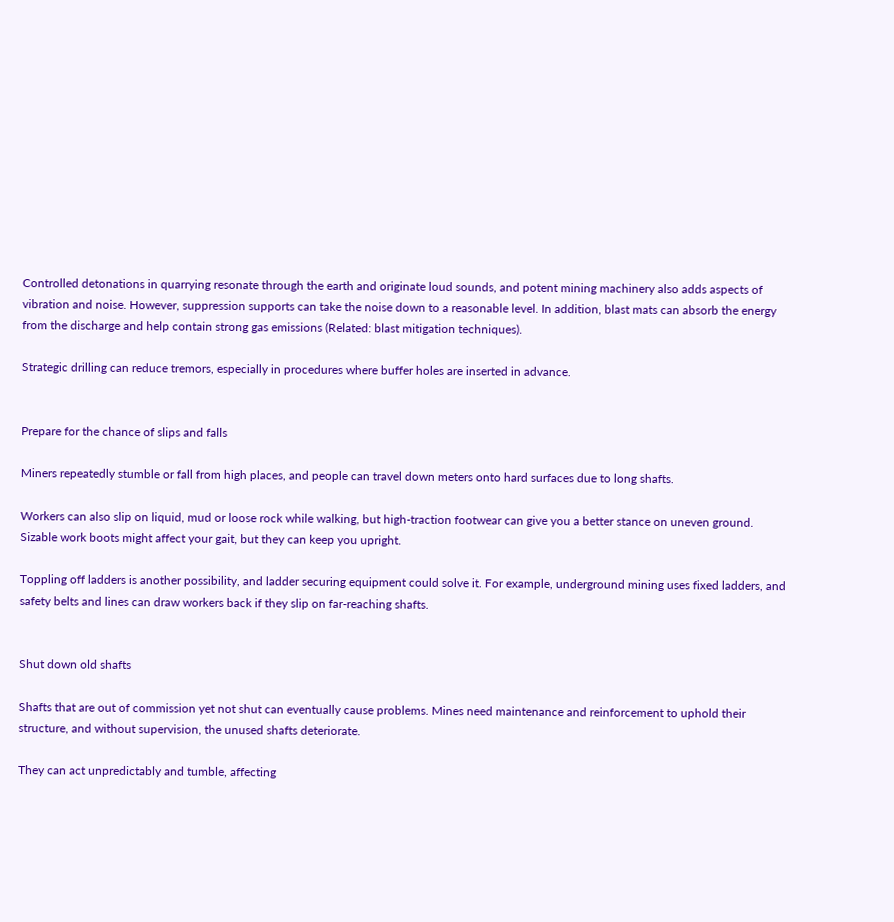Controlled detonations in quarrying resonate through the earth and originate loud sounds, and potent mining machinery also adds aspects of vibration and noise. However, suppression supports can take the noise down to a reasonable level. In addition, blast mats can absorb the energy from the discharge and help contain strong gas emissions (Related: blast mitigation techniques).

Strategic drilling can reduce tremors, especially in procedures where buffer holes are inserted in advance.


Prepare for the chance of slips and falls

Miners repeatedly stumble or fall from high places, and people can travel down meters onto hard surfaces due to long shafts.

Workers can also slip on liquid, mud or loose rock while walking, but high-traction footwear can give you a better stance on uneven ground. Sizable work boots might affect your gait, but they can keep you upright.

Toppling off ladders is another possibility, and ladder securing equipment could solve it. For example, underground mining uses fixed ladders, and safety belts and lines can draw workers back if they slip on far-reaching shafts.


Shut down old shafts

Shafts that are out of commission yet not shut can eventually cause problems. Mines need maintenance and reinforcement to uphold their structure, and without supervision, the unused shafts deteriorate.

They can act unpredictably and tumble, affecting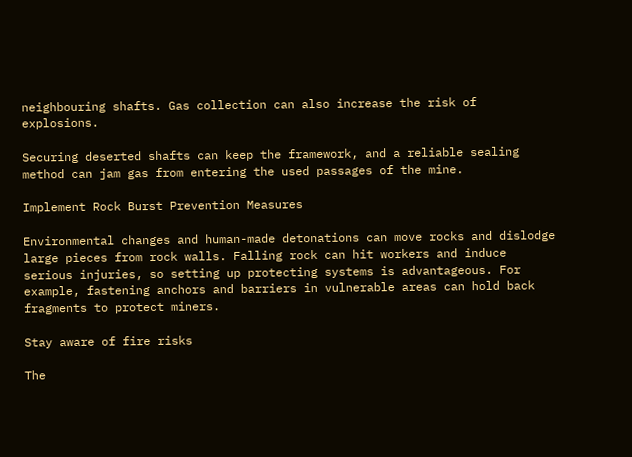neighbouring shafts. Gas collection can also increase the risk of explosions.

Securing deserted shafts can keep the framework, and a reliable sealing method can jam gas from entering the used passages of the mine.

Implement Rock Burst Prevention Measures

Environmental changes and human-made detonations can move rocks and dislodge large pieces from rock walls. Falling rock can hit workers and induce serious injuries, so setting up protecting systems is advantageous. For example, fastening anchors and barriers in vulnerable areas can hold back fragments to protect miners.

Stay aware of fire risks

The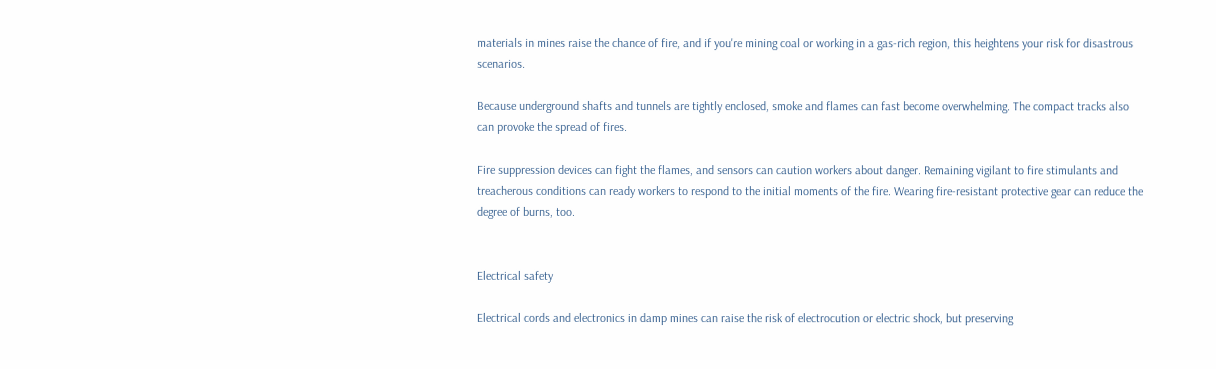materials in mines raise the chance of fire, and if you're mining coal or working in a gas-rich region, this heightens your risk for disastrous scenarios.

Because underground shafts and tunnels are tightly enclosed, smoke and flames can fast become overwhelming. The compact tracks also can provoke the spread of fires.

Fire suppression devices can fight the flames, and sensors can caution workers about danger. Remaining vigilant to fire stimulants and treacherous conditions can ready workers to respond to the initial moments of the fire. Wearing fire-resistant protective gear can reduce the degree of burns, too.


Electrical safety

Electrical cords and electronics in damp mines can raise the risk of electrocution or electric shock, but preserving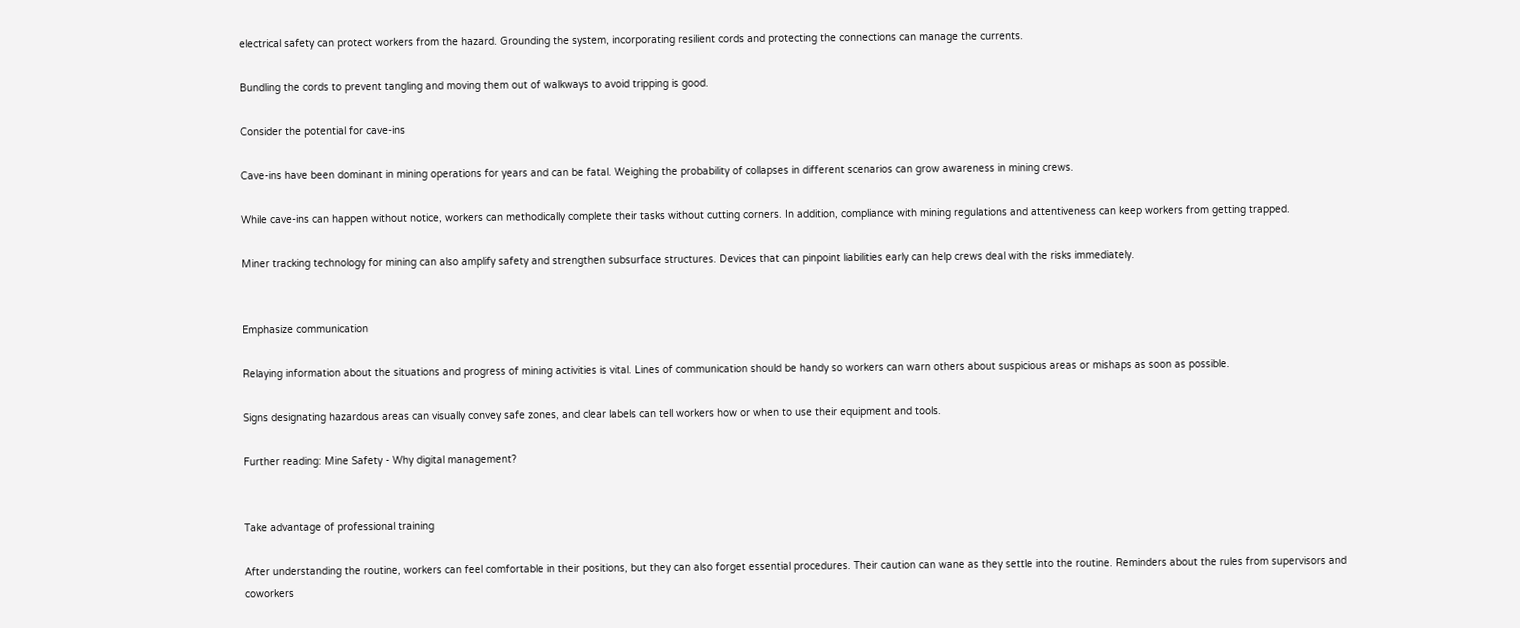electrical safety can protect workers from the hazard. Grounding the system, incorporating resilient cords and protecting the connections can manage the currents.

Bundling the cords to prevent tangling and moving them out of walkways to avoid tripping is good.

Consider the potential for cave-ins

Cave-ins have been dominant in mining operations for years and can be fatal. Weighing the probability of collapses in different scenarios can grow awareness in mining crews.

While cave-ins can happen without notice, workers can methodically complete their tasks without cutting corners. In addition, compliance with mining regulations and attentiveness can keep workers from getting trapped.

Miner tracking technology for mining can also amplify safety and strengthen subsurface structures. Devices that can pinpoint liabilities early can help crews deal with the risks immediately.


Emphasize communication

Relaying information about the situations and progress of mining activities is vital. Lines of communication should be handy so workers can warn others about suspicious areas or mishaps as soon as possible.

Signs designating hazardous areas can visually convey safe zones, and clear labels can tell workers how or when to use their equipment and tools.

Further reading: Mine Safety - Why digital management?


Take advantage of professional training

After understanding the routine, workers can feel comfortable in their positions, but they can also forget essential procedures. Their caution can wane as they settle into the routine. Reminders about the rules from supervisors and coworkers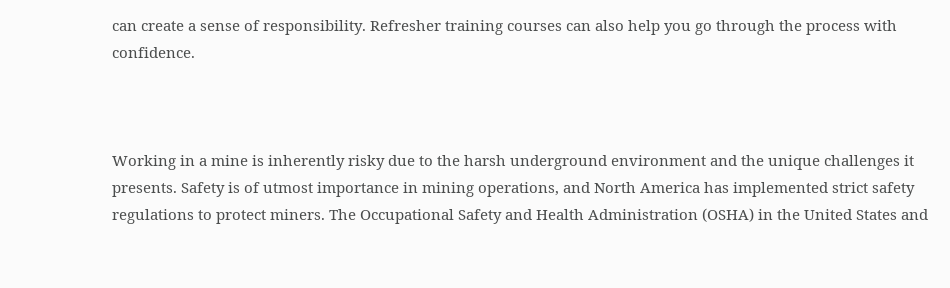can create a sense of responsibility. Refresher training courses can also help you go through the process with confidence.



Working in a mine is inherently risky due to the harsh underground environment and the unique challenges it presents. Safety is of utmost importance in mining operations, and North America has implemented strict safety regulations to protect miners. The Occupational Safety and Health Administration (OSHA) in the United States and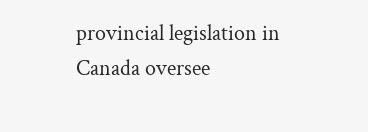provincial legislation in Canada oversee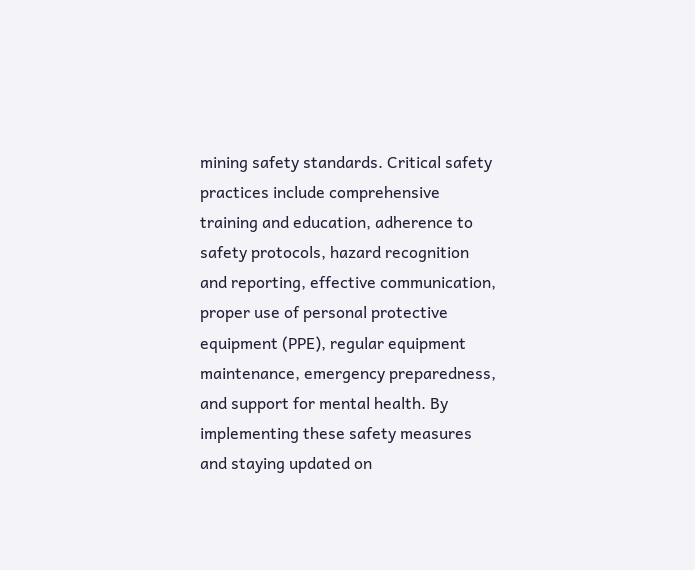mining safety standards. Critical safety practices include comprehensive training and education, adherence to safety protocols, hazard recognition and reporting, effective communication, proper use of personal protective equipment (PPE), regular equipment maintenance, emergency preparedness, and support for mental health. By implementing these safety measures and staying updated on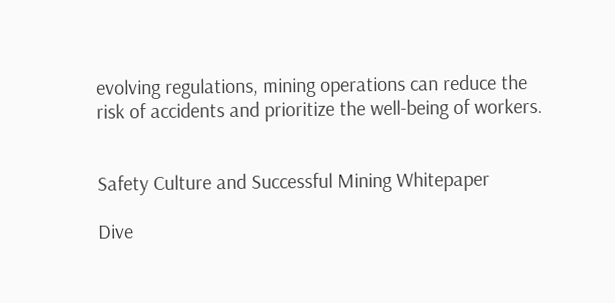evolving regulations, mining operations can reduce the risk of accidents and prioritize the well-being of workers.


Safety Culture and Successful Mining Whitepaper

Dive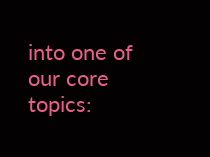into one of our core topics: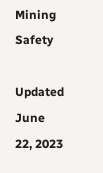Mining Safety

Updated June 22, 2023